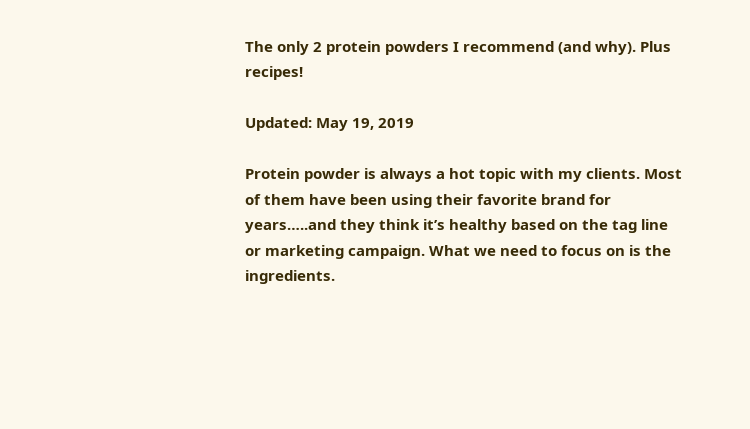The only 2 protein powders I recommend (and why). Plus recipes!

Updated: May 19, 2019

Protein powder is always a hot topic with my clients. Most of them have been using their favorite brand for years…..and they think it’s healthy based on the tag line or marketing campaign. What we need to focus on is the ingredients.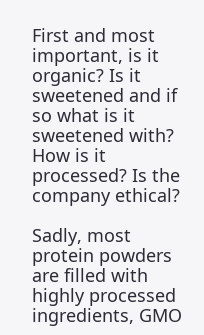First and most important, is it organic? Is it sweetened and if so what is it sweetened with? How is it processed? Is the company ethical?

Sadly, most protein powders are filled with highly processed ingredients, GMO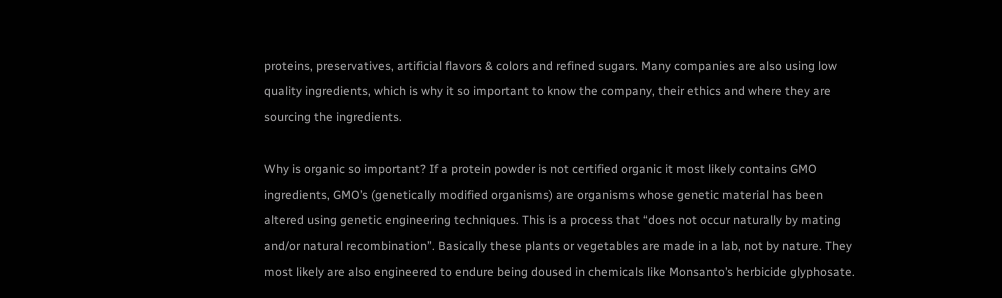proteins, preservatives, artificial flavors & colors and refined sugars. Many companies are also using low quality ingredients, which is why it so important to know the company, their ethics and where they are sourcing the ingredients.

Why is organic so important? If a protein powder is not certified organic it most likely contains GMO ingredients, GMO’s (genetically modified organisms) are organisms whose genetic material has been altered using genetic engineering techniques. This is a process that “does not occur naturally by mating and/or natural recombination”. Basically these plants or vegetables are made in a lab, not by nature. They most likely are also engineered to endure being doused in chemicals like Monsanto’s herbicide glyphosate.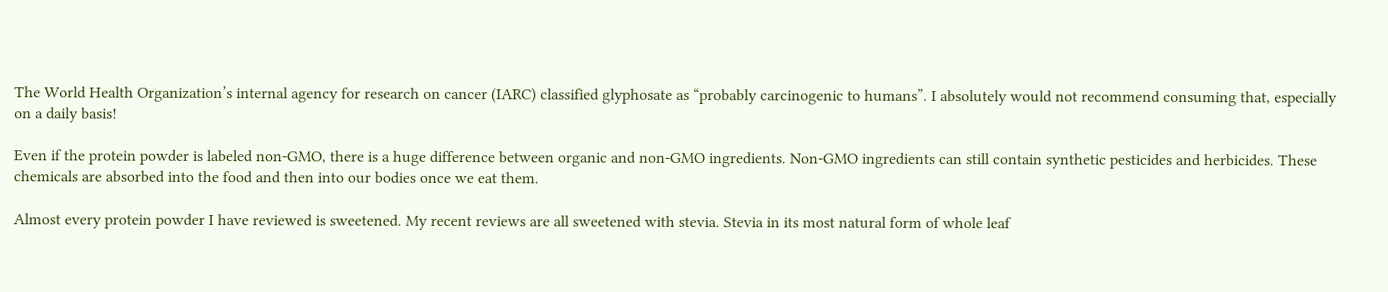The World Health Organization’s internal agency for research on cancer (IARC) classified glyphosate as “probably carcinogenic to humans”. I absolutely would not recommend consuming that, especially on a daily basis!

Even if the protein powder is labeled non-GMO, there is a huge difference between organic and non-GMO ingredients. Non-GMO ingredients can still contain synthetic pesticides and herbicides. These chemicals are absorbed into the food and then into our bodies once we eat them.

Almost every protein powder I have reviewed is sweetened. My recent reviews are all sweetened with stevia. Stevia in its most natural form of whole leaf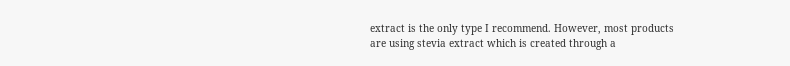extract is the only type I recommend. However, most products are using stevia extract which is created through a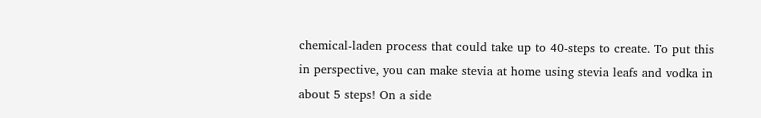chemical-laden process that could take up to 40-steps to create. To put this in perspective, you can make stevia at home using stevia leafs and vodka in about 5 steps! On a side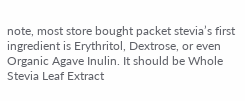note, most store bought packet stevia’s first ingredient is Erythritol, Dextrose, or even Organic Agave Inulin. It should be Whole Stevia Leaf Extract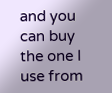and you can buy the one I use from